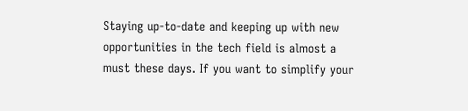Staying up-to-date and keeping up with new opportunities in the tech field is almost a must these days. If you want to simplify your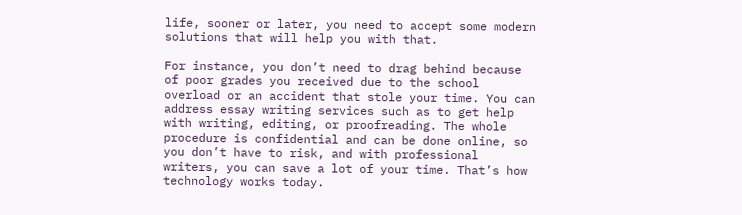life, sooner or later, you need to accept some modern solutions that will help you with that.

For instance, you don’t need to drag behind because of poor grades you received due to the school overload or an accident that stole your time. You can address essay writing services such as to get help with writing, editing, or proofreading. The whole procedure is confidential and can be done online, so you don’t have to risk, and with professional writers, you can save a lot of your time. That’s how technology works today.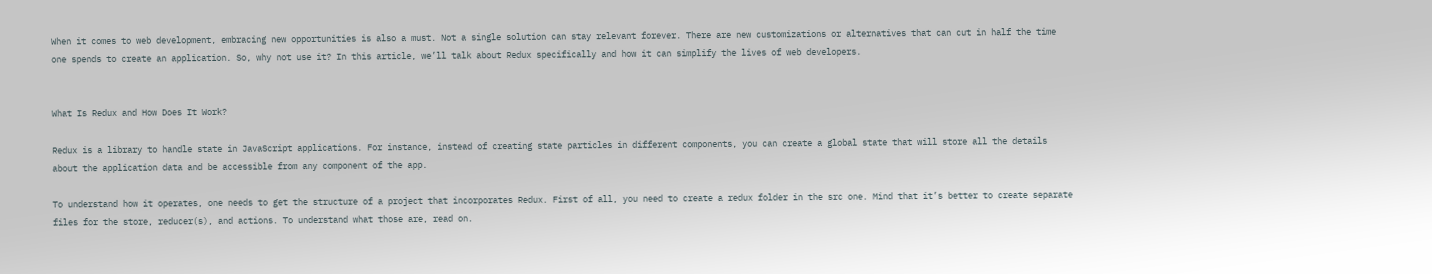When it comes to web development, embracing new opportunities is also a must. Not a single solution can stay relevant forever. There are new customizations or alternatives that can cut in half the time one spends to create an application. So, why not use it? In this article, we’ll talk about Redux specifically and how it can simplify the lives of web developers.


What Is Redux and How Does It Work?

Redux is a library to handle state in JavaScript applications. For instance, instead of creating state particles in different components, you can create a global state that will store all the details about the application data and be accessible from any component of the app.

To understand how it operates, one needs to get the structure of a project that incorporates Redux. First of all, you need to create a redux folder in the src one. Mind that it’s better to create separate files for the store, reducer(s), and actions. To understand what those are, read on.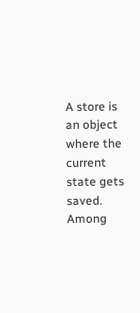A store is an object where the current state gets saved. Among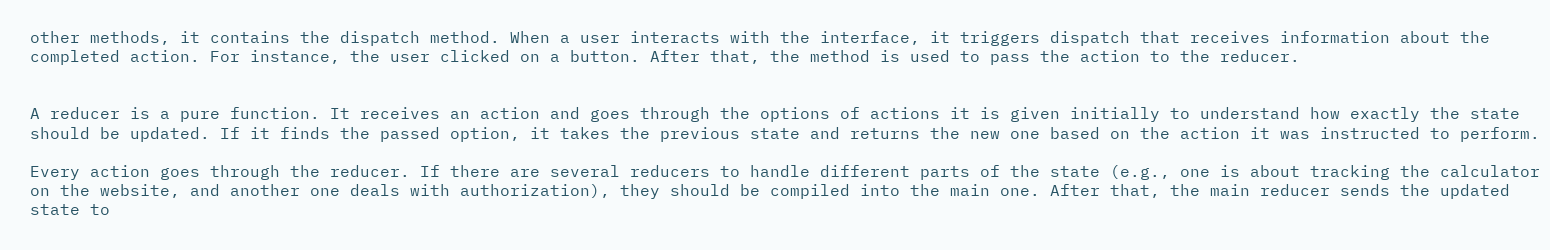other methods, it contains the dispatch method. When a user interacts with the interface, it triggers dispatch that receives information about the completed action. For instance, the user clicked on a button. After that, the method is used to pass the action to the reducer.


A reducer is a pure function. It receives an action and goes through the options of actions it is given initially to understand how exactly the state should be updated. If it finds the passed option, it takes the previous state and returns the new one based on the action it was instructed to perform.

Every action goes through the reducer. If there are several reducers to handle different parts of the state (e.g., one is about tracking the calculator on the website, and another one deals with authorization), they should be compiled into the main one. After that, the main reducer sends the updated state to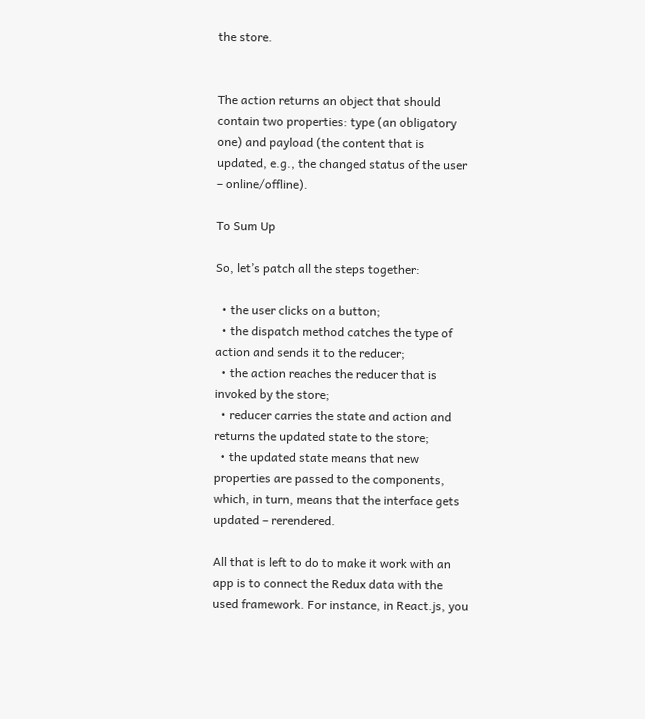the store.


The action returns an object that should contain two properties: type (an obligatory one) and payload (the content that is updated, e.g., the changed status of the user – online/offline).

To Sum Up

So, let’s patch all the steps together:

  • the user clicks on a button;
  • the dispatch method catches the type of action and sends it to the reducer;
  • the action reaches the reducer that is invoked by the store;
  • reducer carries the state and action and returns the updated state to the store;
  • the updated state means that new properties are passed to the components, which, in turn, means that the interface gets updated – rerendered.

All that is left to do to make it work with an app is to connect the Redux data with the used framework. For instance, in React.js, you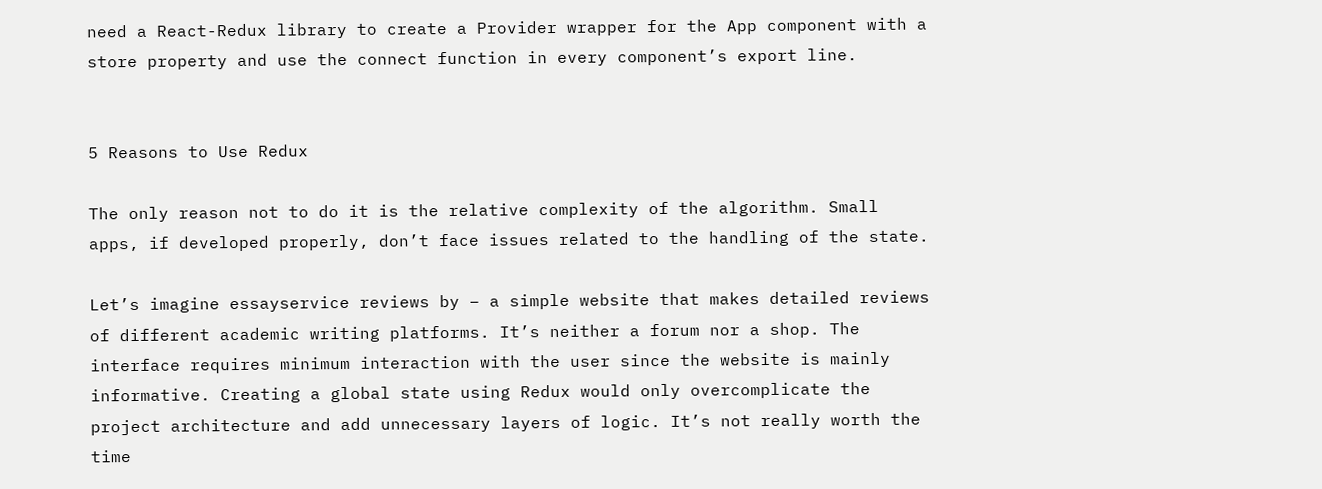need a React-Redux library to create a Provider wrapper for the App component with a store property and use the connect function in every component’s export line.


5 Reasons to Use Redux

The only reason not to do it is the relative complexity of the algorithm. Small apps, if developed properly, don’t face issues related to the handling of the state.

Let’s imagine essayservice reviews by – a simple website that makes detailed reviews of different academic writing platforms. It’s neither a forum nor a shop. The interface requires minimum interaction with the user since the website is mainly informative. Creating a global state using Redux would only overcomplicate the project architecture and add unnecessary layers of logic. It’s not really worth the time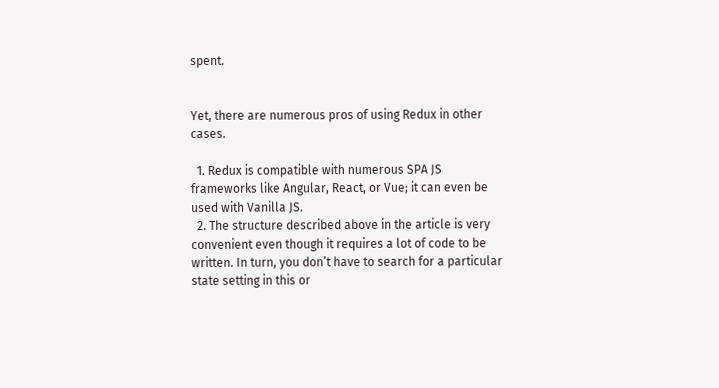spent.


Yet, there are numerous pros of using Redux in other cases.

  1. Redux is compatible with numerous SPA JS frameworks like Angular, React, or Vue; it can even be used with Vanilla JS.
  2. The structure described above in the article is very convenient even though it requires a lot of code to be written. In turn, you don’t have to search for a particular state setting in this or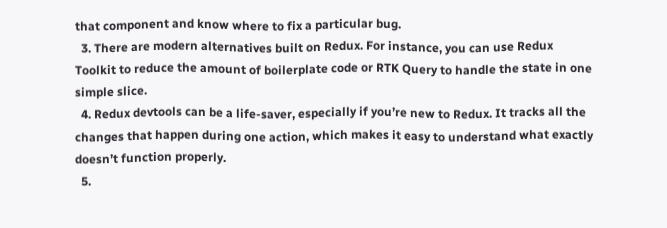that component and know where to fix a particular bug.
  3. There are modern alternatives built on Redux. For instance, you can use Redux Toolkit to reduce the amount of boilerplate code or RTK Query to handle the state in one simple slice.
  4. Redux devtools can be a life-saver, especially if you’re new to Redux. It tracks all the changes that happen during one action, which makes it easy to understand what exactly doesn’t function properly.
  5.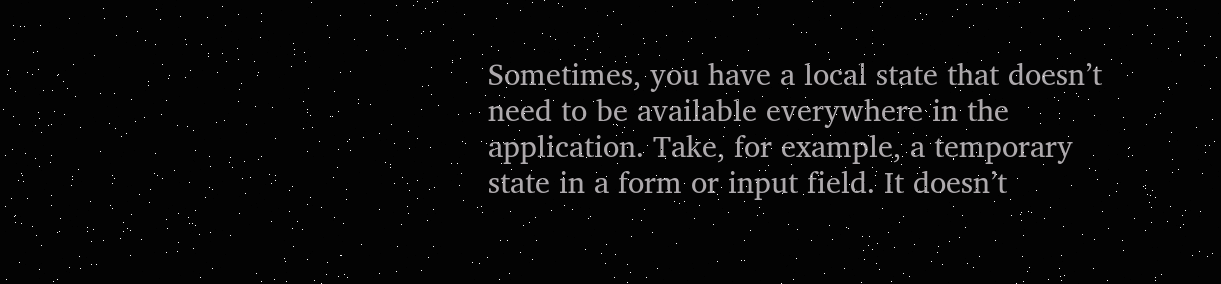Sometimes, you have a local state that doesn’t need to be available everywhere in the application. Take, for example, a temporary state in a form or input field. It doesn’t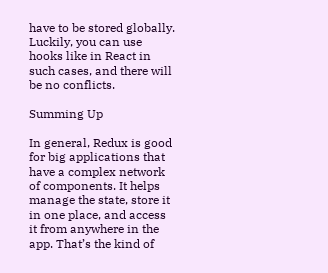have to be stored globally. Luckily, you can use hooks like in React in such cases, and there will be no conflicts.

Summing Up

In general, Redux is good for big applications that have a complex network of components. It helps manage the state, store it in one place, and access it from anywhere in the app. That’s the kind of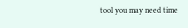tool you may need time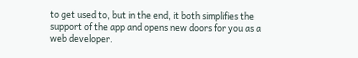to get used to, but in the end, it both simplifies the support of the app and opens new doors for you as a web developer.